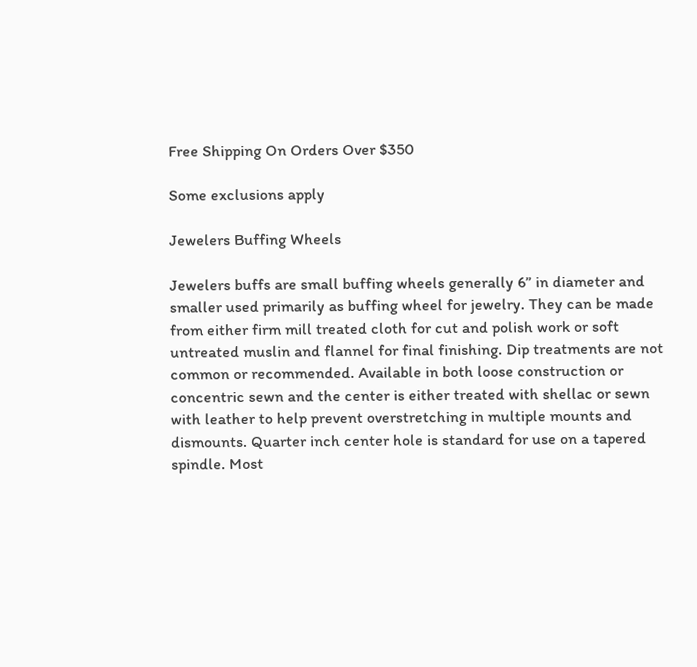Free Shipping On Orders Over $350

Some exclusions apply

Jewelers Buffing Wheels

Jewelers buffs are small buffing wheels generally 6” in diameter and smaller used primarily as buffing wheel for jewelry. They can be made from either firm mill treated cloth for cut and polish work or soft untreated muslin and flannel for final finishing. Dip treatments are not common or recommended. Available in both loose construction or concentric sewn and the center is either treated with shellac or sewn with leather to help prevent overstretching in multiple mounts and dismounts. Quarter inch center hole is standard for use on a tapered spindle. Most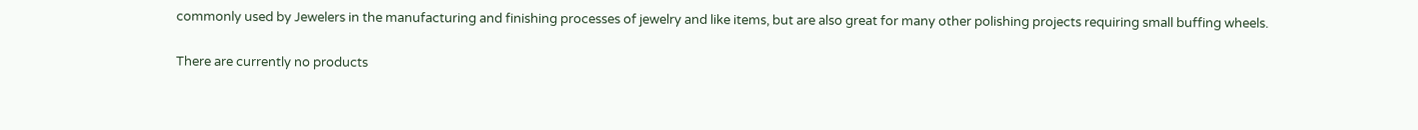commonly used by Jewelers in the manufacturing and finishing processes of jewelry and like items, but are also great for many other polishing projects requiring small buffing wheels.

There are currently no products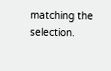matching the selection.